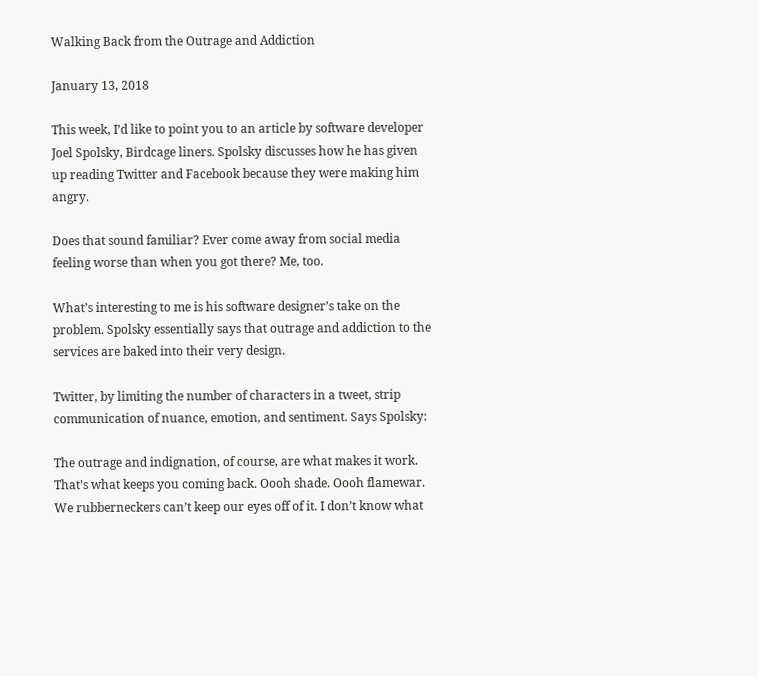Walking Back from the Outrage and Addiction

January 13, 2018

This week, I’d like to point you to an article by software developer Joel Spolsky, Birdcage liners. Spolsky discusses how he has given up reading Twitter and Facebook because they were making him angry.

Does that sound familiar? Ever come away from social media feeling worse than when you got there? Me, too.

What’s interesting to me is his software designer’s take on the problem. Spolsky essentially says that outrage and addiction to the services are baked into their very design.

Twitter, by limiting the number of characters in a tweet, strip communication of nuance, emotion, and sentiment. Says Spolsky:

The outrage and indignation, of course, are what makes it work. That’s what keeps you coming back. Oooh shade. Oooh flamewar. We rubberneckers can’t keep our eyes off of it. I don’t know what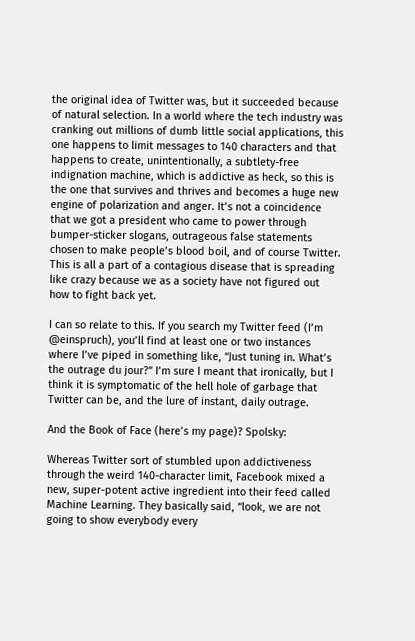the original idea of Twitter was, but it succeeded because of natural selection. In a world where the tech industry was cranking out millions of dumb little social applications, this one happens to limit messages to 140 characters and that happens to create, unintentionally, a subtlety-free indignation machine, which is addictive as heck, so this is the one that survives and thrives and becomes a huge new engine of polarization and anger. It’s not a coincidence that we got a president who came to power through bumper-sticker slogans, outrageous false statements chosen to make people’s blood boil, and of course Twitter. This is all a part of a contagious disease that is spreading like crazy because we as a society have not figured out how to fight back yet.

I can so relate to this. If you search my Twitter feed (I’m @einspruch), you’ll find at least one or two instances where I’ve piped in something like, “Just tuning in. What’s the outrage du jour?” I’m sure I meant that ironically, but I think it is symptomatic of the hell hole of garbage that Twitter can be, and the lure of instant, daily outrage.

And the Book of Face (here’s my page)? Spolsky:

Whereas Twitter sort of stumbled upon addictiveness through the weird 140-character limit, Facebook mixed a new, super-potent active ingredient into their feed called Machine Learning. They basically said, “look, we are not going to show everybody every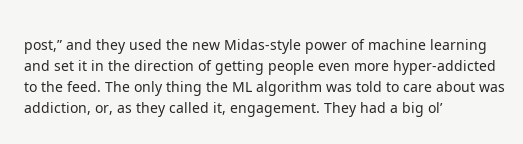post,” and they used the new Midas-style power of machine learning and set it in the direction of getting people even more hyper-addicted to the feed. The only thing the ML algorithm was told to care about was addiction, or, as they called it, engagement. They had a big ol’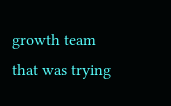growth team that was trying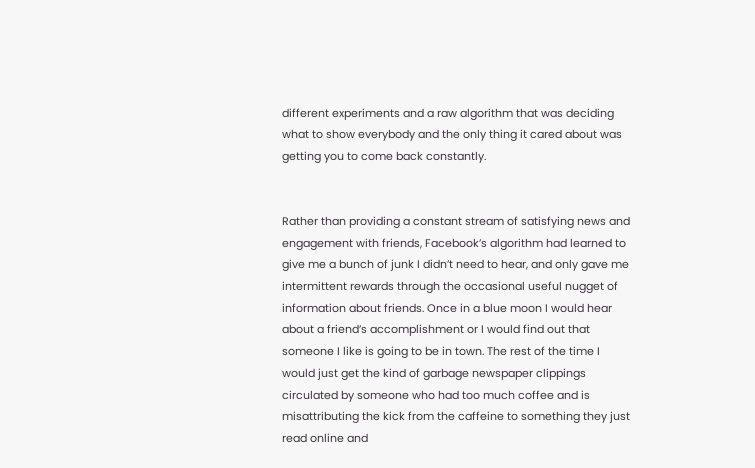different experiments and a raw algorithm that was deciding what to show everybody and the only thing it cared about was getting you to come back constantly.


Rather than providing a constant stream of satisfying news and engagement with friends, Facebook’s algorithm had learned to give me a bunch of junk I didn’t need to hear, and only gave me intermittent rewards through the occasional useful nugget of information about friends. Once in a blue moon I would hear about a friend’s accomplishment or I would find out that someone I like is going to be in town. The rest of the time I would just get the kind of garbage newspaper clippings circulated by someone who had too much coffee and is misattributing the kick from the caffeine to something they just read online and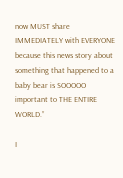now MUST share IMMEDIATELY with EVERYONE because this news story about something that happened to a baby bear is SOOOOO important to THE ENTIRE WORLD.”

I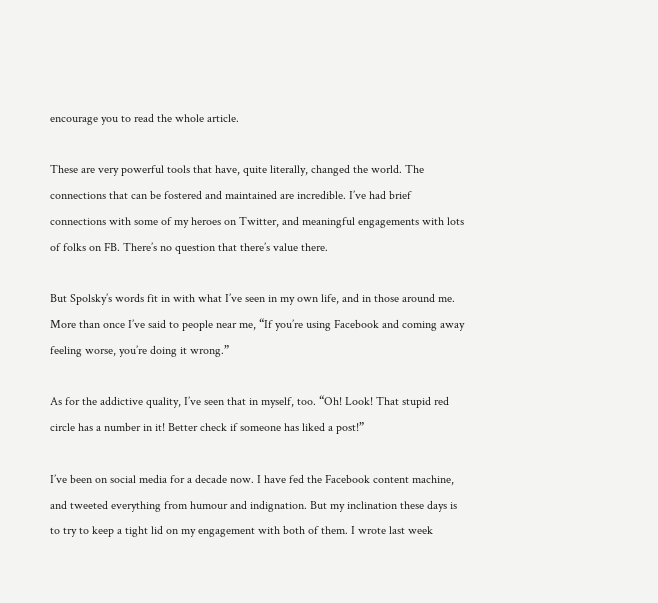encourage you to read the whole article.

These are very powerful tools that have, quite literally, changed the world. The connections that can be fostered and maintained are incredible. I’ve had brief connections with some of my heroes on Twitter, and meaningful engagements with lots of folks on FB. There’s no question that there’s value there.

But Spolsky’s words fit in with what I’ve seen in my own life, and in those around me. More than once I’ve said to people near me, “If you’re using Facebook and coming away feeling worse, you’re doing it wrong.”

As for the addictive quality, I’ve seen that in myself, too. “Oh! Look! That stupid red circle has a number in it! Better check if someone has liked a post!”

I’ve been on social media for a decade now. I have fed the Facebook content machine, and tweeted everything from humour and indignation. But my inclination these days is to try to keep a tight lid on my engagement with both of them. I wrote last week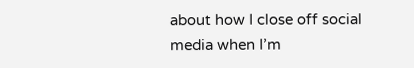about how I close off social media when I’m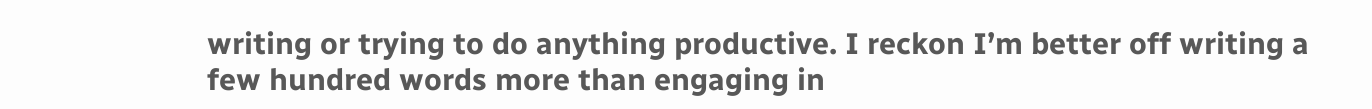writing or trying to do anything productive. I reckon I’m better off writing a few hundred words more than engaging in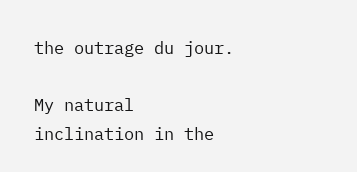the outrage du jour.

My natural inclination in the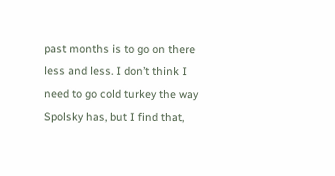past months is to go on there less and less. I don’t think I need to go cold turkey the way Spolsky has, but I find that,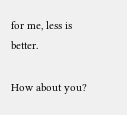for me, less is better.

How about you?